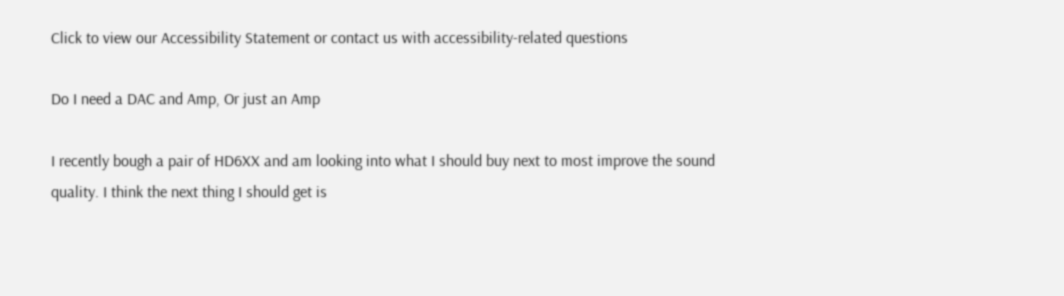Click to view our Accessibility Statement or contact us with accessibility-related questions

Do I need a DAC and Amp, Or just an Amp

I recently bough a pair of HD6XX and am looking into what I should buy next to most improve the sound quality. I think the next thing I should get is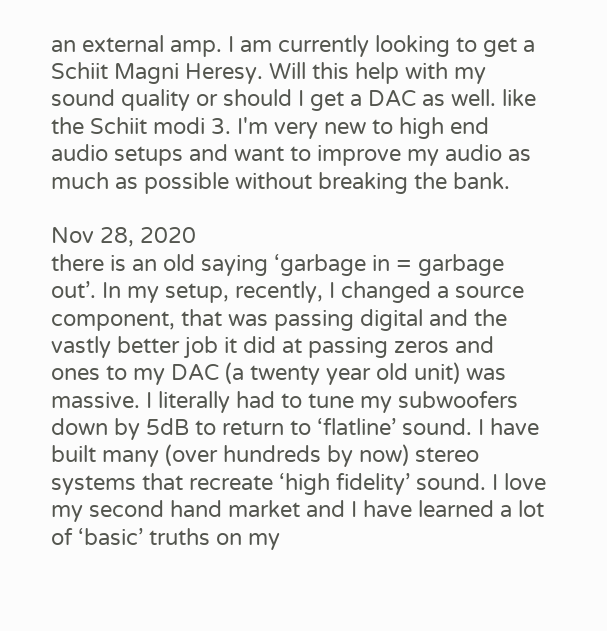an external amp. I am currently looking to get a Schiit Magni Heresy. Will this help with my sound quality or should I get a DAC as well. like the Schiit modi 3. I'm very new to high end audio setups and want to improve my audio as much as possible without breaking the bank.

Nov 28, 2020
there is an old saying ‘garbage in = garbage out’. In my setup, recently, I changed a source component, that was passing digital and the vastly better job it did at passing zeros and ones to my DAC (a twenty year old unit) was massive. I literally had to tune my subwoofers down by 5dB to return to ‘flatline’ sound. I have built many (over hundreds by now) stereo systems that recreate ‘high fidelity’ sound. I love my second hand market and I have learned a lot of ‘basic’ truths on my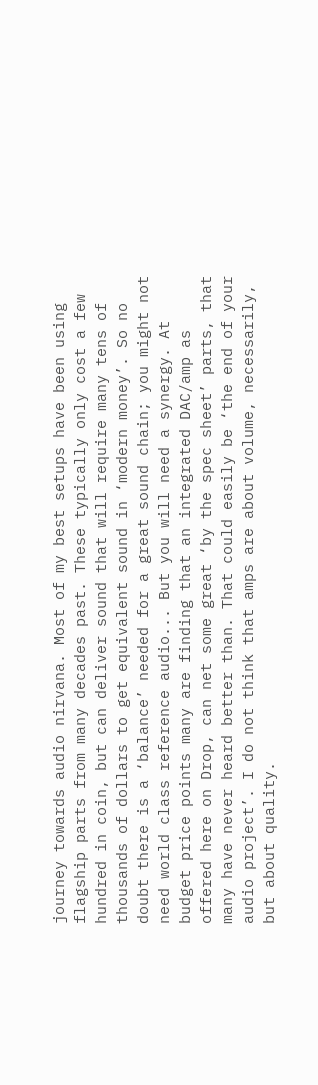journey towards audio nirvana. Most of my best setups have been using flagship parts from many decades past. These typically only cost a few hundred in coin, but can deliver sound that will require many tens of thousands of dollars to get equivalent sound in ‘modern money’. So no doubt there is a ‘balance’ needed for a great sound chain; you might not need world class reference audio... But you will need a synergy. At budget price points many are finding that an integrated DAC/amp as offered here on Drop, can net some great ‘by the spec sheet’ parts, that many have never heard better than. That could easily be ‘the end of your audio project’. I do not think that amps are about volume, necessarily, but about quality.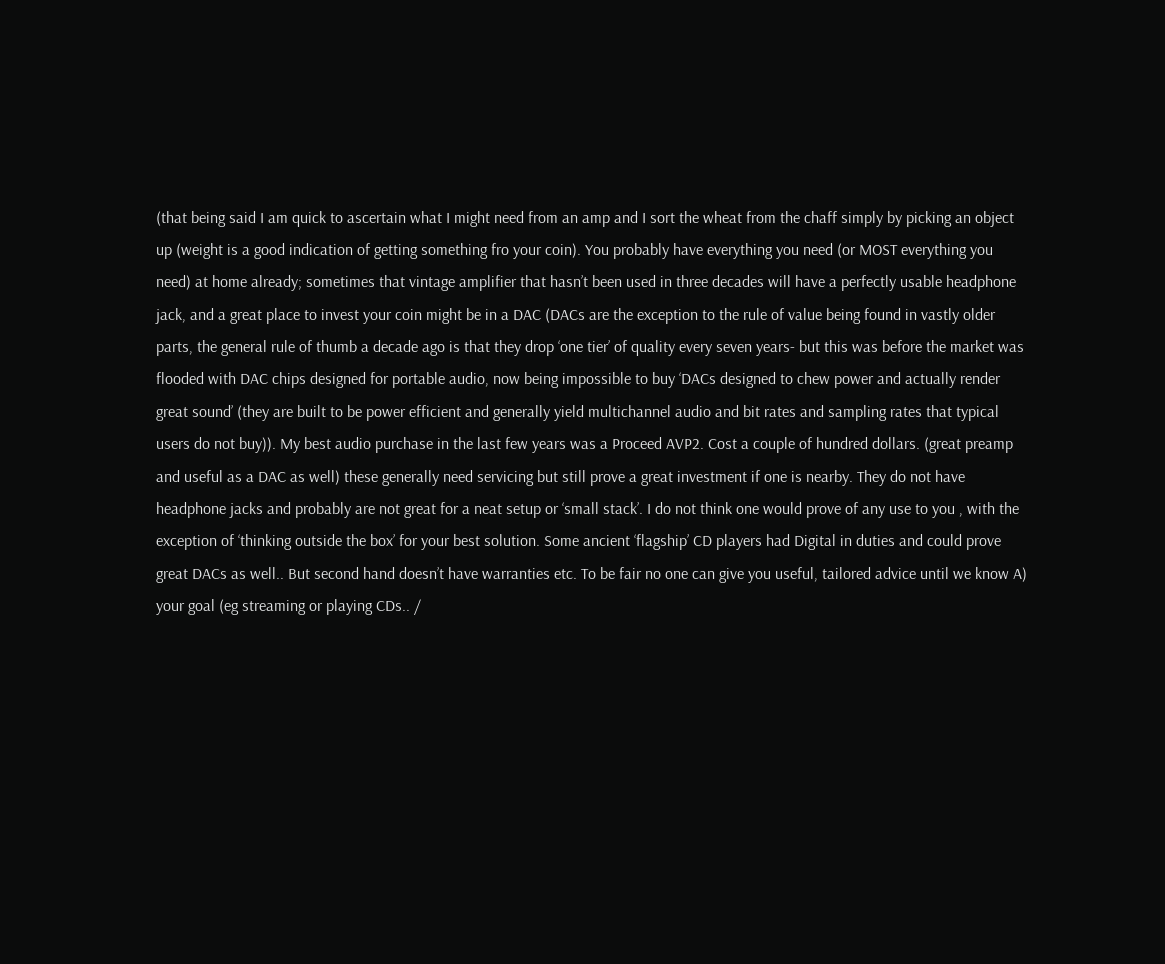(that being said I am quick to ascertain what I might need from an amp and I sort the wheat from the chaff simply by picking an object up (weight is a good indication of getting something fro your coin). You probably have everything you need (or MOST everything you need) at home already; sometimes that vintage amplifier that hasn’t been used in three decades will have a perfectly usable headphone jack, and a great place to invest your coin might be in a DAC (DACs are the exception to the rule of value being found in vastly older parts, the general rule of thumb a decade ago is that they drop ‘one tier’ of quality every seven years- but this was before the market was flooded with DAC chips designed for portable audio, now being impossible to buy ‘DACs designed to chew power and actually render great sound’ (they are built to be power efficient and generally yield multichannel audio and bit rates and sampling rates that typical users do not buy)). My best audio purchase in the last few years was a Proceed AVP2. Cost a couple of hundred dollars. (great preamp and useful as a DAC as well) these generally need servicing but still prove a great investment if one is nearby. They do not have headphone jacks and probably are not great for a neat setup or ‘small stack’. I do not think one would prove of any use to you , with the exception of ‘thinking outside the box’ for your best solution. Some ancient ‘flagship’ CD players had Digital in duties and could prove great DACs as well.. But second hand doesn’t have warranties etc. To be fair no one can give you useful, tailored advice until we know A) your goal (eg streaming or playing CDs.. /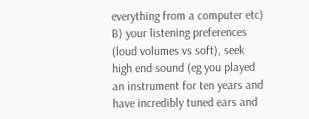everything from a computer etc) B) your listening preferences (loud volumes vs soft), seek high end sound (eg you played an instrument for ten years and have incredibly tuned ears and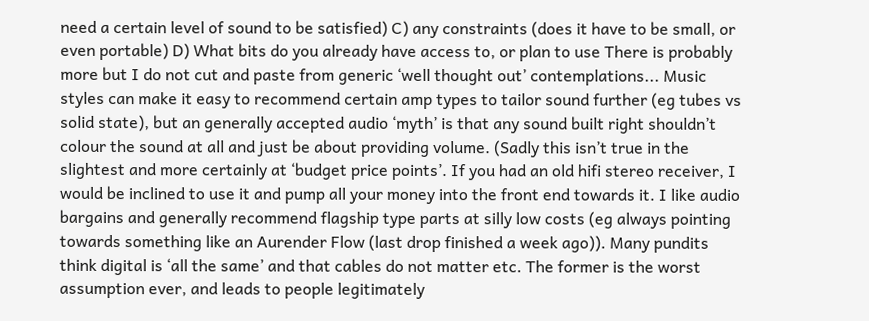need a certain level of sound to be satisfied) C) any constraints (does it have to be small, or even portable) D) What bits do you already have access to, or plan to use There is probably more but I do not cut and paste from generic ‘well thought out’ contemplations... Music styles can make it easy to recommend certain amp types to tailor sound further (eg tubes vs solid state), but an generally accepted audio ‘myth’ is that any sound built right shouldn’t colour the sound at all and just be about providing volume. (Sadly this isn’t true in the slightest and more certainly at ‘budget price points’. If you had an old hifi stereo receiver, I would be inclined to use it and pump all your money into the front end towards it. I like audio bargains and generally recommend flagship type parts at silly low costs (eg always pointing towards something like an Aurender Flow (last drop finished a week ago)). Many pundits think digital is ‘all the same’ and that cables do not matter etc. The former is the worst assumption ever, and leads to people legitimately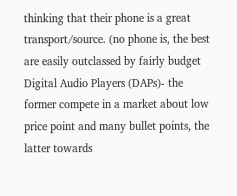thinking that their phone is a great transport/source. (no phone is, the best are easily outclassed by fairly budget Digital Audio Players (DAPs)- the former compete in a market about low price point and many bullet points, the latter towards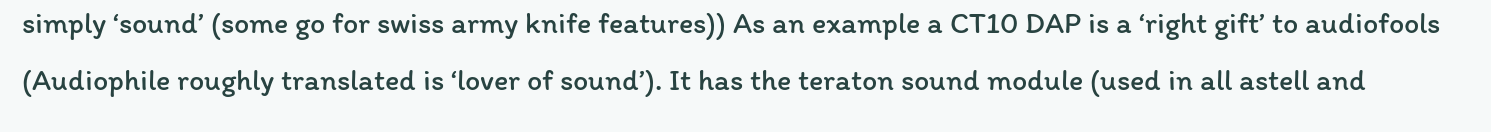simply ‘sound’ (some go for swiss army knife features)) As an example a CT10 DAP is a ‘right gift’ to audiofools (Audiophile roughly translated is ‘lover of sound’). It has the teraton sound module (used in all astell and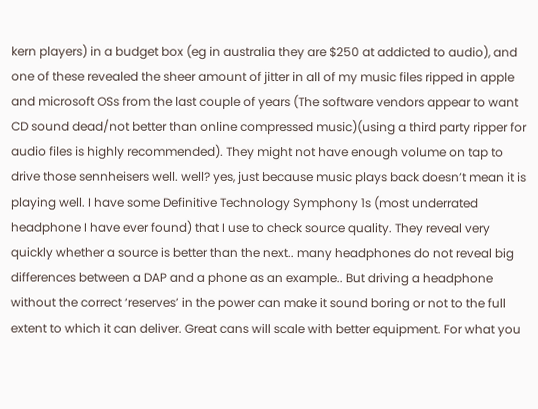kern players) in a budget box (eg in australia they are $250 at addicted to audio), and one of these revealed the sheer amount of jitter in all of my music files ripped in apple and microsoft OSs from the last couple of years (The software vendors appear to want CD sound dead/not better than online compressed music)(using a third party ripper for audio files is highly recommended). They might not have enough volume on tap to drive those sennheisers well. well? yes, just because music plays back doesn’t mean it is playing well. I have some Definitive Technology Symphony 1s (most underrated headphone I have ever found) that I use to check source quality. They reveal very quickly whether a source is better than the next.. many headphones do not reveal big differences between a DAP and a phone as an example.. But driving a headphone without the correct ‘reserves’ in the power can make it sound boring or not to the full extent to which it can deliver. Great cans will scale with better equipment. For what you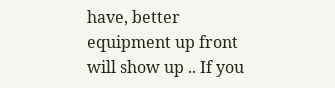have, better equipment up front will show up .. If you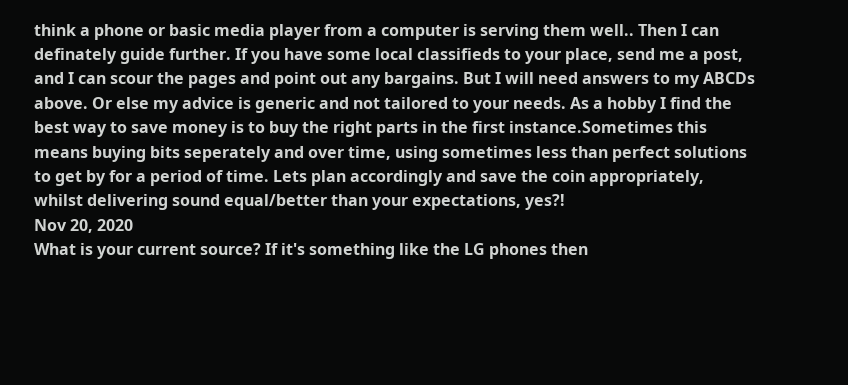think a phone or basic media player from a computer is serving them well.. Then I can definately guide further. If you have some local classifieds to your place, send me a post, and I can scour the pages and point out any bargains. But I will need answers to my ABCDs above. Or else my advice is generic and not tailored to your needs. As a hobby I find the best way to save money is to buy the right parts in the first instance.Sometimes this means buying bits seperately and over time, using sometimes less than perfect solutions to get by for a period of time. Lets plan accordingly and save the coin appropriately, whilst delivering sound equal/better than your expectations, yes?!
Nov 20, 2020
What is your current source? If it's something like the LG phones then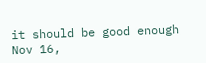it should be good enough
Nov 16,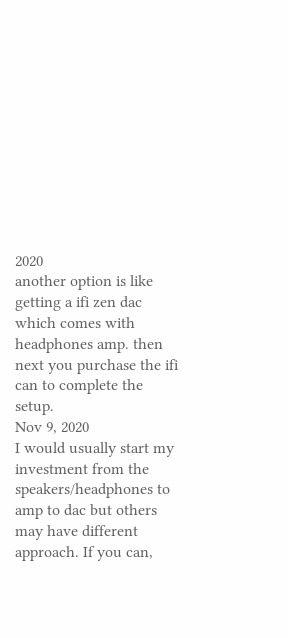2020
another option is like getting a ifi zen dac which comes with headphones amp. then next you purchase the ifi can to complete the setup.
Nov 9, 2020
I would usually start my investment from the speakers/headphones to amp to dac but others may have different approach. If you can,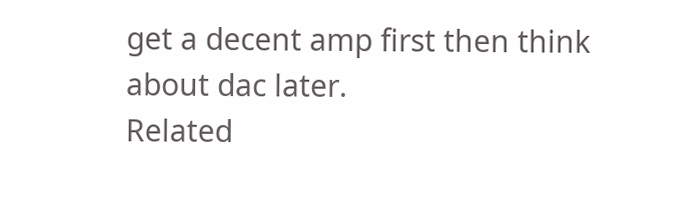get a decent amp first then think about dac later.
Related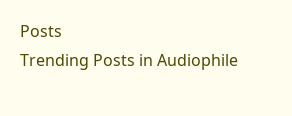Posts
Trending Posts in Audiophile